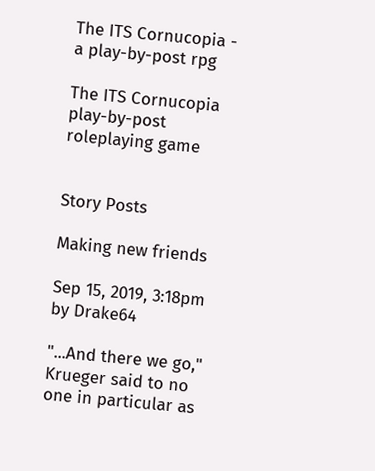The ITS Cornucopia - a play-by-post rpg

The ITS Cornucopia play-by-post roleplaying game


Story Posts

Making new friends

Sep 15, 2019, 3:18pm by Drake64

"...And there we go," Krueger said to no one in particular as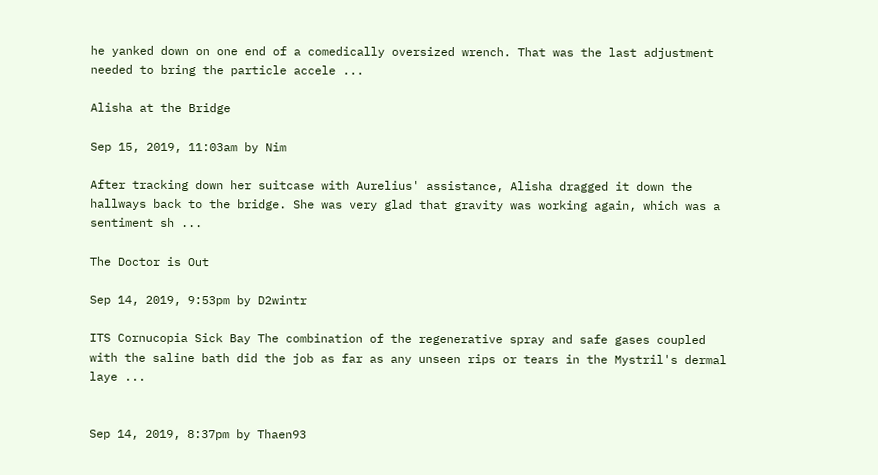he yanked down on one end of a comedically oversized wrench. That was the last adjustment needed to bring the particle accele ...

Alisha at the Bridge

Sep 15, 2019, 11:03am by Nim

After tracking down her suitcase with Aurelius' assistance, Alisha dragged it down the hallways back to the bridge. She was very glad that gravity was working again, which was a sentiment sh ...

The Doctor is Out

Sep 14, 2019, 9:53pm by D2wintr

ITS Cornucopia Sick Bay The combination of the regenerative spray and safe gases coupled with the saline bath did the job as far as any unseen rips or tears in the Mystril's dermal laye ...


Sep 14, 2019, 8:37pm by Thaen93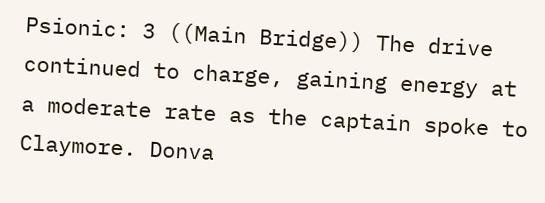Psionic: 3 ((Main Bridge)) The drive continued to charge, gaining energy at a moderate rate as the captain spoke to Claymore. Donva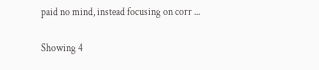paid no mind, instead focusing on corr ...

Showing 4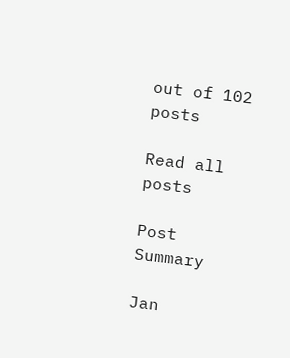out of 102 posts

Read all posts

Post Summary

Jan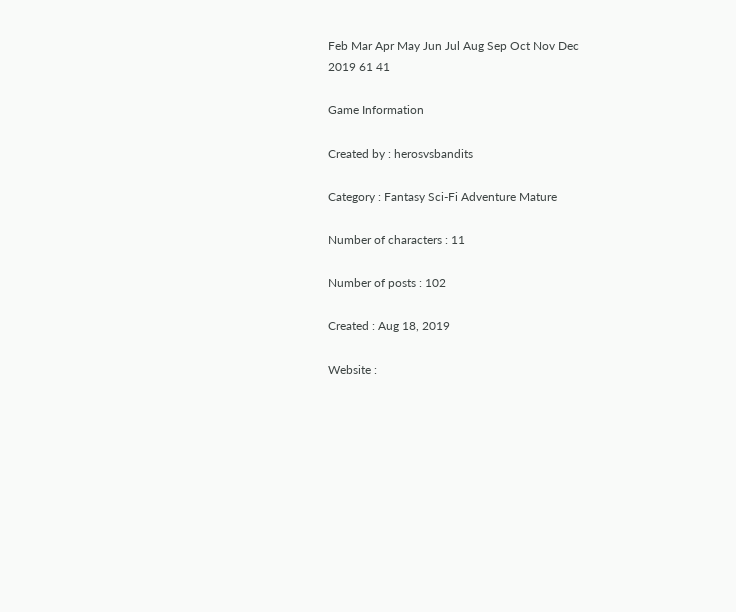Feb Mar Apr May Jun Jul Aug Sep Oct Nov Dec
2019 61 41

Game Information

Created by : herosvsbandits

Category : Fantasy Sci-Fi Adventure Mature

Number of characters : 11

Number of posts : 102

Created : Aug 18, 2019

Website :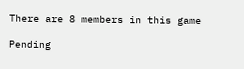There are 8 members in this game

Pending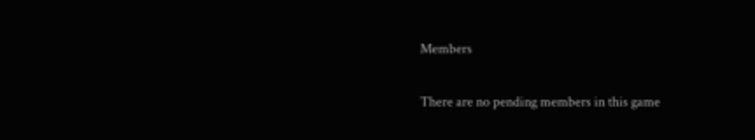Members

There are no pending members in this game